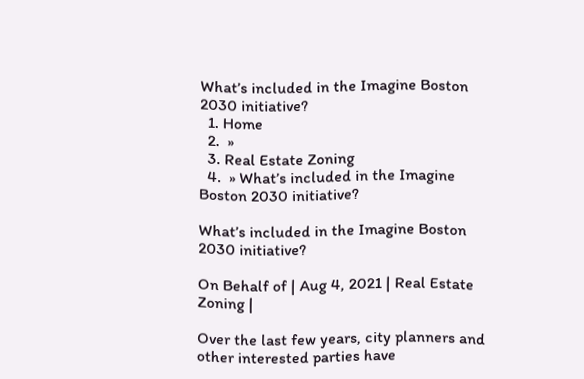What’s included in the Imagine Boston 2030 initiative?
  1. Home
  2.  »
  3. Real Estate Zoning
  4.  » What’s included in the Imagine Boston 2030 initiative?

What’s included in the Imagine Boston 2030 initiative?

On Behalf of | Aug 4, 2021 | Real Estate Zoning |

Over the last few years, city planners and other interested parties have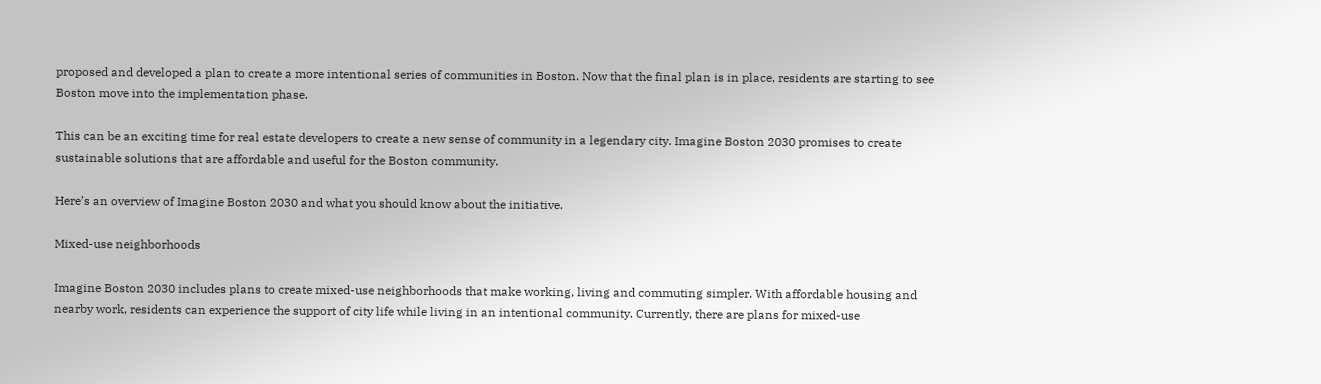proposed and developed a plan to create a more intentional series of communities in Boston. Now that the final plan is in place, residents are starting to see Boston move into the implementation phase.

This can be an exciting time for real estate developers to create a new sense of community in a legendary city. Imagine Boston 2030 promises to create sustainable solutions that are affordable and useful for the Boston community.

Here’s an overview of Imagine Boston 2030 and what you should know about the initiative.

Mixed-use neighborhoods

Imagine Boston 2030 includes plans to create mixed-use neighborhoods that make working, living and commuting simpler. With affordable housing and nearby work, residents can experience the support of city life while living in an intentional community. Currently, there are plans for mixed-use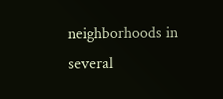neighborhoods in several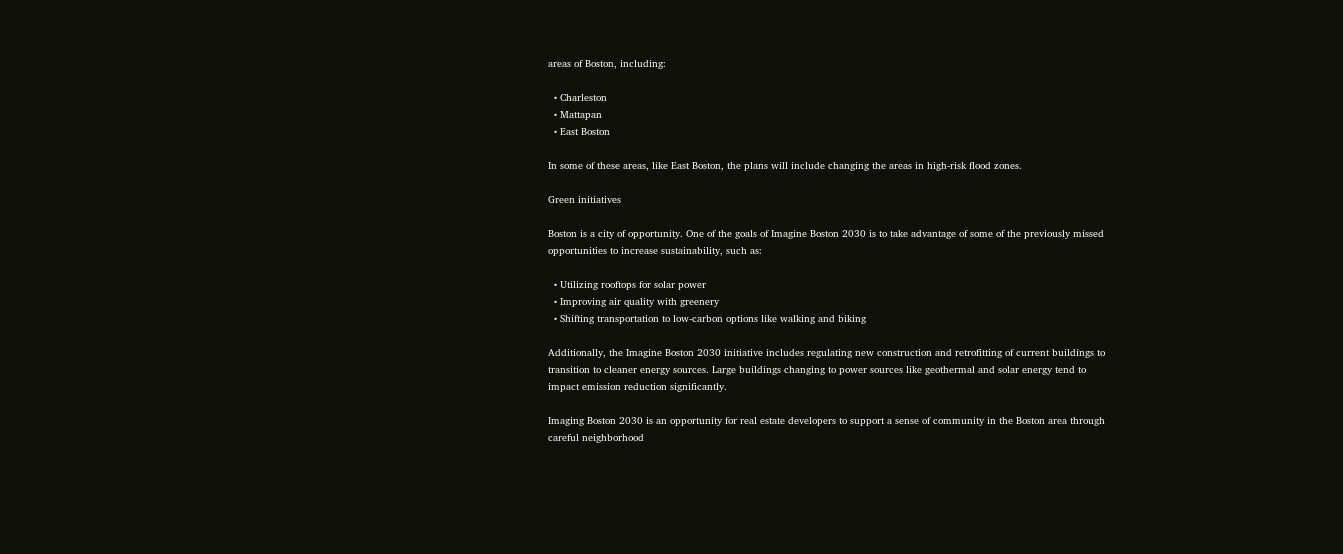areas of Boston, including:

  • Charleston
  • Mattapan
  • East Boston

In some of these areas, like East Boston, the plans will include changing the areas in high-risk flood zones.

Green initiatives

Boston is a city of opportunity. One of the goals of Imagine Boston 2030 is to take advantage of some of the previously missed opportunities to increase sustainability, such as:

  • Utilizing rooftops for solar power
  • Improving air quality with greenery
  • Shifting transportation to low-carbon options like walking and biking

Additionally, the Imagine Boston 2030 initiative includes regulating new construction and retrofitting of current buildings to transition to cleaner energy sources. Large buildings changing to power sources like geothermal and solar energy tend to impact emission reduction significantly.

Imaging Boston 2030 is an opportunity for real estate developers to support a sense of community in the Boston area through careful neighborhood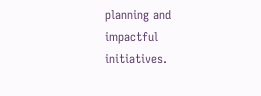planning and impactful initiatives.